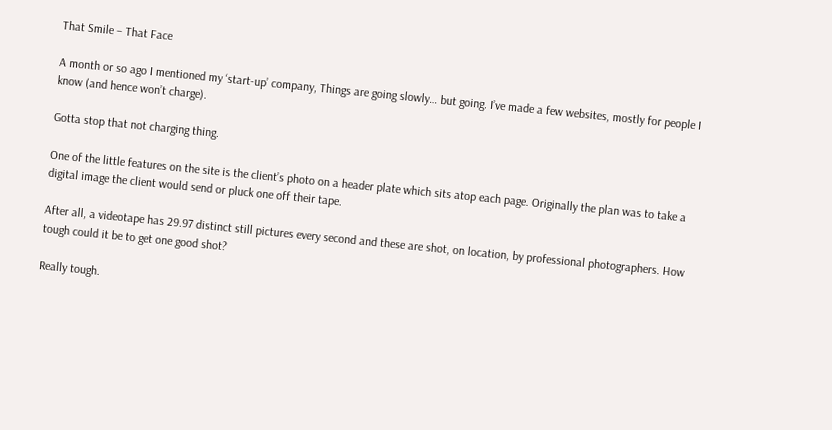That Smile – That Face

A month or so ago I mentioned my ‘start-up’ company, Things are going slowly… but going. I’ve made a few websites, mostly for people I know (and hence won’t charge).

Gotta stop that not charging thing.

One of the little features on the site is the client’s photo on a header plate which sits atop each page. Originally the plan was to take a digital image the client would send or pluck one off their tape.

After all, a videotape has 29.97 distinct still pictures every second and these are shot, on location, by professional photographers. How tough could it be to get one good shot?

Really tough.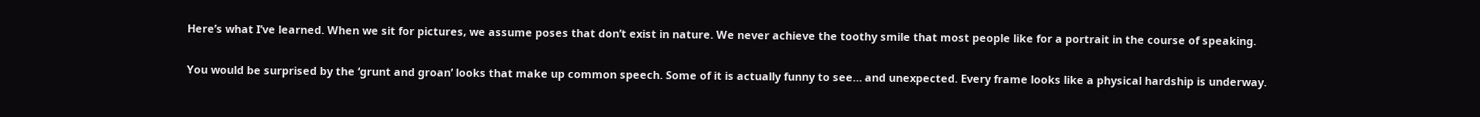Here’s what I’ve learned. When we sit for pictures, we assume poses that don’t exist in nature. We never achieve the toothy smile that most people like for a portrait in the course of speaking.

You would be surprised by the ‘grunt and groan’ looks that make up common speech. Some of it is actually funny to see… and unexpected. Every frame looks like a physical hardship is underway.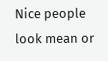Nice people look mean or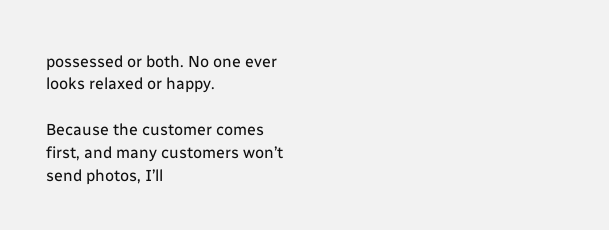possessed or both. No one ever looks relaxed or happy.

Because the customer comes first, and many customers won’t send photos, I’ll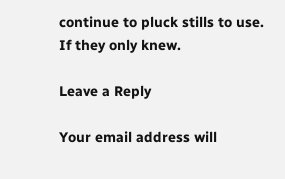continue to pluck stills to use. If they only knew.

Leave a Reply

Your email address will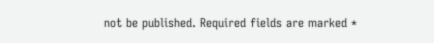not be published. Required fields are marked *